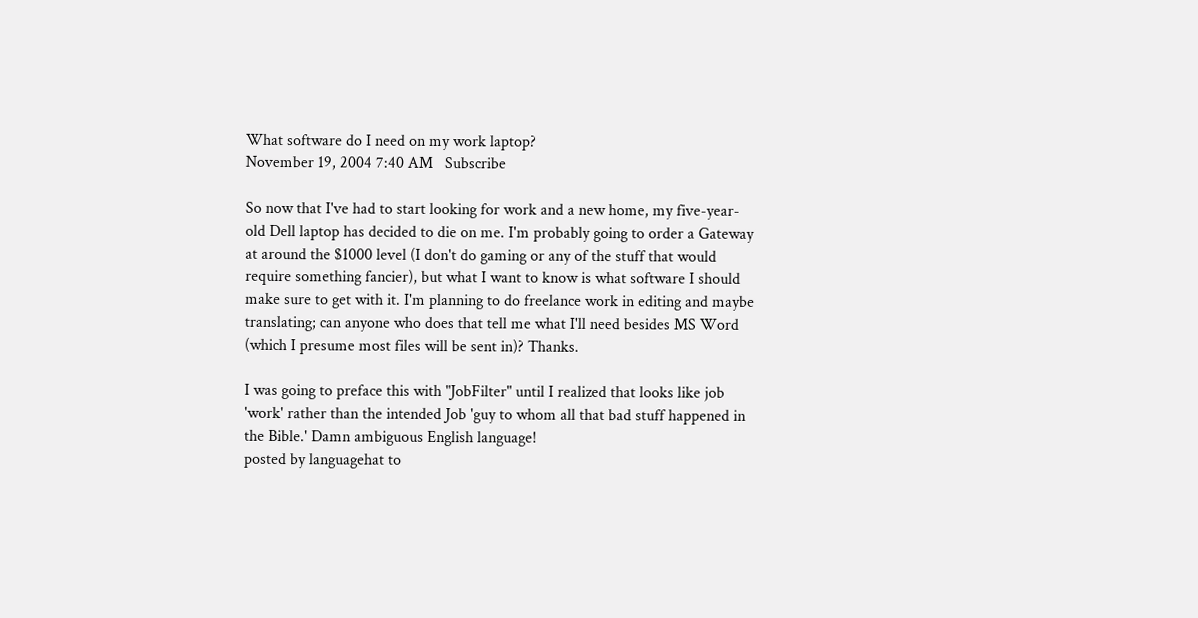What software do I need on my work laptop?
November 19, 2004 7:40 AM   Subscribe

So now that I've had to start looking for work and a new home, my five-year-old Dell laptop has decided to die on me. I'm probably going to order a Gateway at around the $1000 level (I don't do gaming or any of the stuff that would require something fancier), but what I want to know is what software I should make sure to get with it. I'm planning to do freelance work in editing and maybe translating; can anyone who does that tell me what I'll need besides MS Word (which I presume most files will be sent in)? Thanks.

I was going to preface this with "JobFilter" until I realized that looks like job 'work' rather than the intended Job 'guy to whom all that bad stuff happened in the Bible.' Damn ambiguous English language!
posted by languagehat to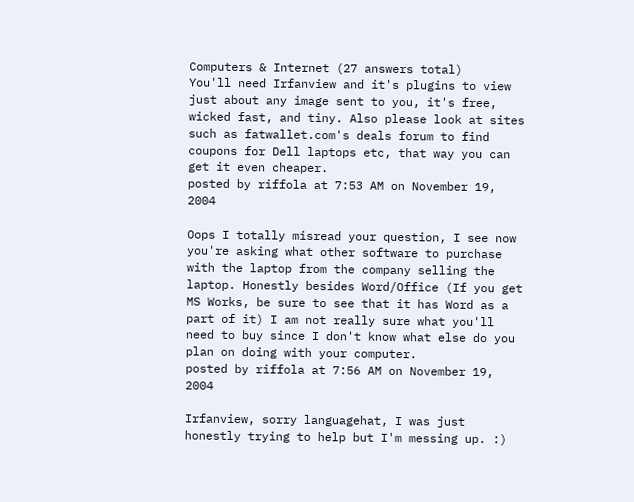Computers & Internet (27 answers total)
You'll need Irfanview and it's plugins to view just about any image sent to you, it's free, wicked fast, and tiny. Also please look at sites such as fatwallet.com's deals forum to find coupons for Dell laptops etc, that way you can get it even cheaper.
posted by riffola at 7:53 AM on November 19, 2004

Oops I totally misread your question, I see now you're asking what other software to purchase with the laptop from the company selling the laptop. Honestly besides Word/Office (If you get MS Works, be sure to see that it has Word as a part of it) I am not really sure what you'll need to buy since I don't know what else do you plan on doing with your computer.
posted by riffola at 7:56 AM on November 19, 2004

Irfanview, sorry languagehat, I was just honestly trying to help but I'm messing up. :)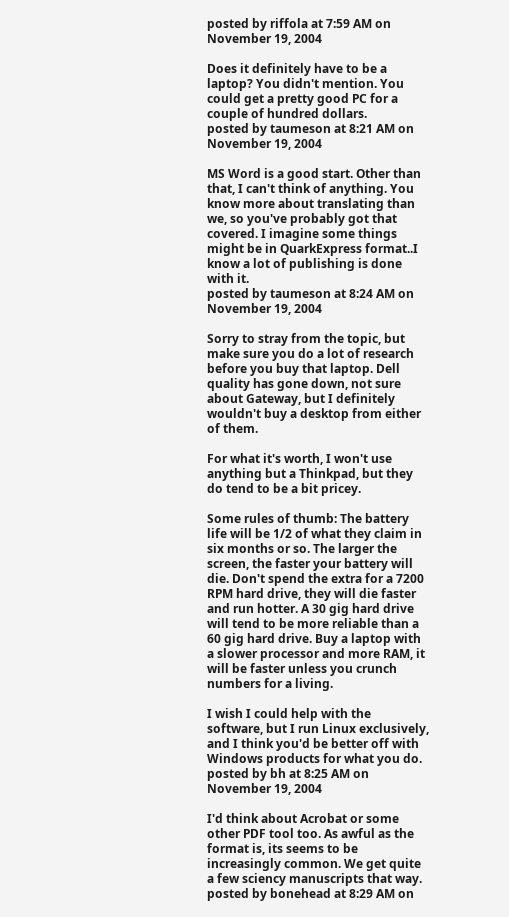posted by riffola at 7:59 AM on November 19, 2004

Does it definitely have to be a laptop? You didn't mention. You could get a pretty good PC for a couple of hundred dollars.
posted by taumeson at 8:21 AM on November 19, 2004

MS Word is a good start. Other than that, I can't think of anything. You know more about translating than we, so you've probably got that covered. I imagine some things might be in QuarkExpress format..I know a lot of publishing is done with it.
posted by taumeson at 8:24 AM on November 19, 2004

Sorry to stray from the topic, but make sure you do a lot of research before you buy that laptop. Dell quality has gone down, not sure about Gateway, but I definitely wouldn't buy a desktop from either of them.

For what it's worth, I won't use anything but a Thinkpad, but they do tend to be a bit pricey.

Some rules of thumb: The battery life will be 1/2 of what they claim in six months or so. The larger the screen, the faster your battery will die. Don't spend the extra for a 7200 RPM hard drive, they will die faster and run hotter. A 30 gig hard drive will tend to be more reliable than a 60 gig hard drive. Buy a laptop with a slower processor and more RAM, it will be faster unless you crunch numbers for a living.

I wish I could help with the software, but I run Linux exclusively, and I think you'd be better off with Windows products for what you do.
posted by bh at 8:25 AM on November 19, 2004

I'd think about Acrobat or some other PDF tool too. As awful as the format is, its seems to be increasingly common. We get quite a few sciency manuscripts that way.
posted by bonehead at 8:29 AM on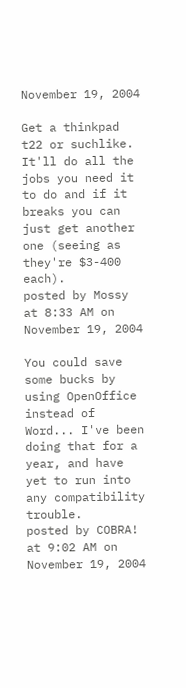November 19, 2004

Get a thinkpad t22 or suchlike. It'll do all the jobs you need it to do and if it breaks you can just get another one (seeing as they're $3-400 each).
posted by Mossy at 8:33 AM on November 19, 2004

You could save some bucks by using OpenOffice instead of Word... I've been doing that for a year, and have yet to run into any compatibility trouble.
posted by COBRA! at 9:02 AM on November 19, 2004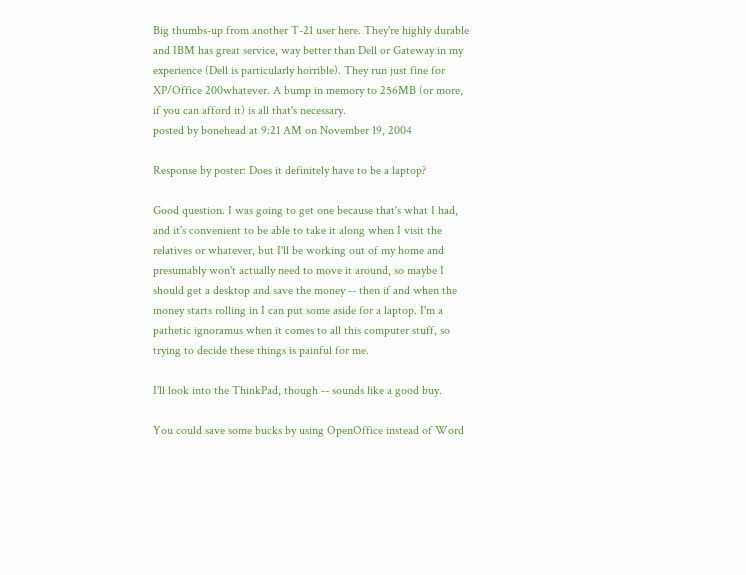Big thumbs-up from another T-21 user here. They're highly durable and IBM has great service, way better than Dell or Gateway in my experience (Dell is particularly horrible). They run just fine for XP/Office 200whatever. A bump in memory to 256MB (or more, if you can afford it) is all that's necessary.
posted by bonehead at 9:21 AM on November 19, 2004

Response by poster: Does it definitely have to be a laptop?

Good question. I was going to get one because that's what I had, and it's convenient to be able to take it along when I visit the relatives or whatever, but I'll be working out of my home and presumably won't actually need to move it around, so maybe I should get a desktop and save the money -- then if and when the money starts rolling in I can put some aside for a laptop. I'm a pathetic ignoramus when it comes to all this computer stuff, so trying to decide these things is painful for me.

I'll look into the ThinkPad, though -- sounds like a good buy.

You could save some bucks by using OpenOffice instead of Word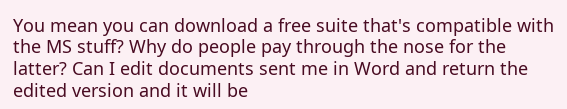You mean you can download a free suite that's compatible with the MS stuff? Why do people pay through the nose for the latter? Can I edit documents sent me in Word and return the edited version and it will be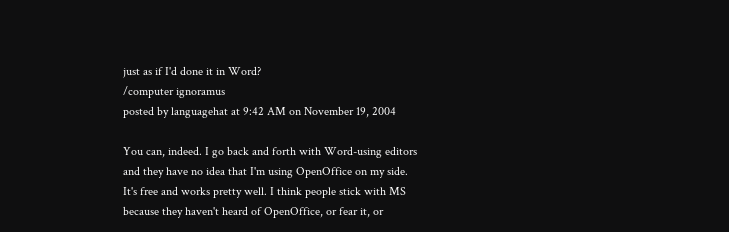just as if I'd done it in Word?
/computer ignoramus
posted by languagehat at 9:42 AM on November 19, 2004

You can, indeed. I go back and forth with Word-using editors and they have no idea that I'm using OpenOffice on my side. It's free and works pretty well. I think people stick with MS because they haven't heard of OpenOffice, or fear it, or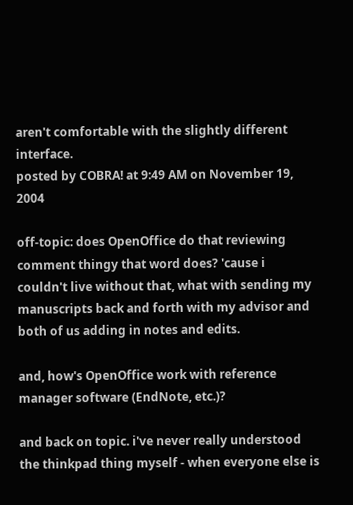aren't comfortable with the slightly different interface.
posted by COBRA! at 9:49 AM on November 19, 2004

off-topic: does OpenOffice do that reviewing comment thingy that word does? 'cause i couldn't live without that, what with sending my manuscripts back and forth with my advisor and both of us adding in notes and edits.

and, how's OpenOffice work with reference manager software (EndNote, etc.)?

and back on topic. i've never really understood the thinkpad thing myself - when everyone else is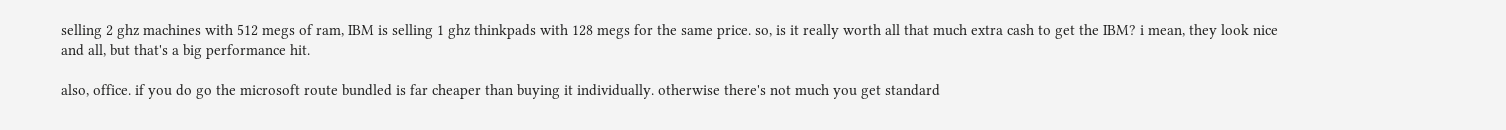selling 2 ghz machines with 512 megs of ram, IBM is selling 1 ghz thinkpads with 128 megs for the same price. so, is it really worth all that much extra cash to get the IBM? i mean, they look nice and all, but that's a big performance hit.

also, office. if you do go the microsoft route bundled is far cheaper than buying it individually. otherwise there's not much you get standard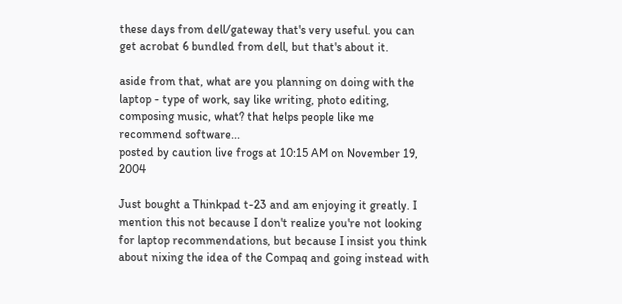these days from dell/gateway that's very useful. you can get acrobat 6 bundled from dell, but that's about it.

aside from that, what are you planning on doing with the laptop - type of work, say like writing, photo editing, composing music, what? that helps people like me recommend software...
posted by caution live frogs at 10:15 AM on November 19, 2004

Just bought a Thinkpad t-23 and am enjoying it greatly. I mention this not because I don't realize you're not looking for laptop recommendations, but because I insist you think about nixing the idea of the Compaq and going instead with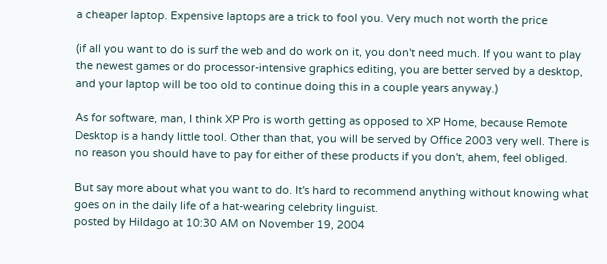a cheaper laptop. Expensive laptops are a trick to fool you. Very much not worth the price

(if all you want to do is surf the web and do work on it, you don't need much. If you want to play the newest games or do processor-intensive graphics editing, you are better served by a desktop, and your laptop will be too old to continue doing this in a couple years anyway.)

As for software, man, I think XP Pro is worth getting as opposed to XP Home, because Remote Desktop is a handy little tool. Other than that, you will be served by Office 2003 very well. There is no reason you should have to pay for either of these products if you don't, ahem, feel obliged.

But say more about what you want to do. It's hard to recommend anything without knowing what goes on in the daily life of a hat-wearing celebrity linguist.
posted by Hildago at 10:30 AM on November 19, 2004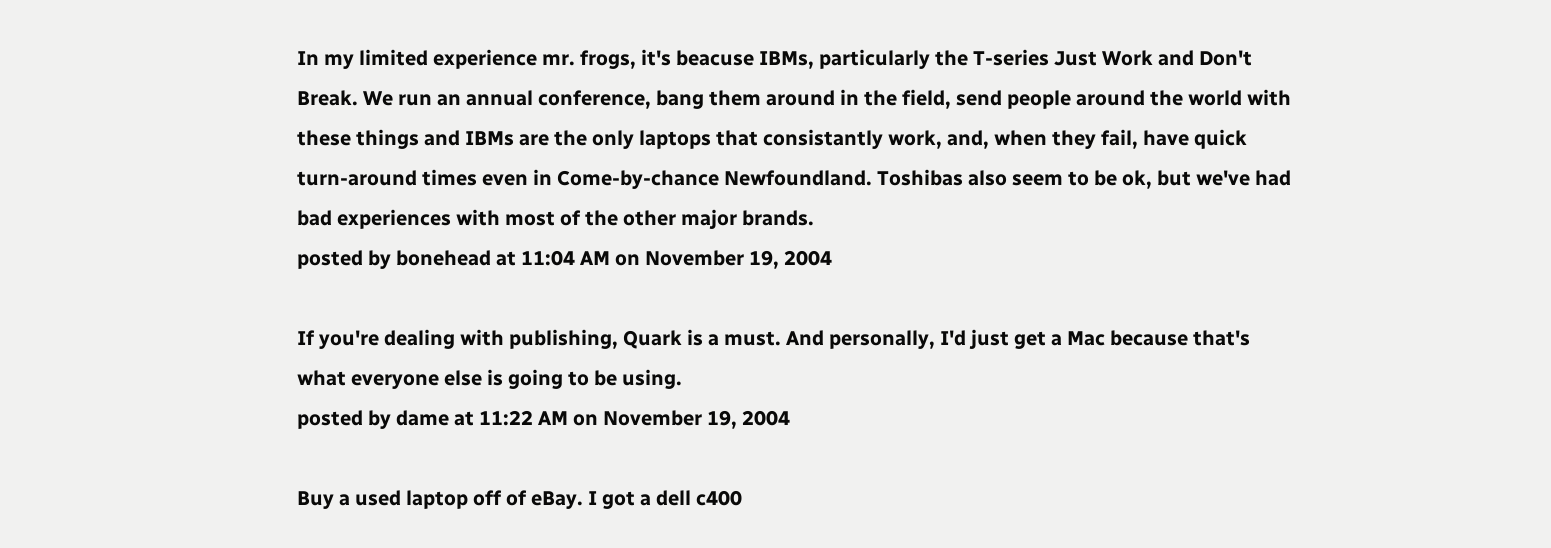In my limited experience mr. frogs, it's beacuse IBMs, particularly the T-series Just Work and Don't Break. We run an annual conference, bang them around in the field, send people around the world with these things and IBMs are the only laptops that consistantly work, and, when they fail, have quick turn-around times even in Come-by-chance Newfoundland. Toshibas also seem to be ok, but we've had bad experiences with most of the other major brands.
posted by bonehead at 11:04 AM on November 19, 2004

If you're dealing with publishing, Quark is a must. And personally, I'd just get a Mac because that's what everyone else is going to be using.
posted by dame at 11:22 AM on November 19, 2004

Buy a used laptop off of eBay. I got a dell c400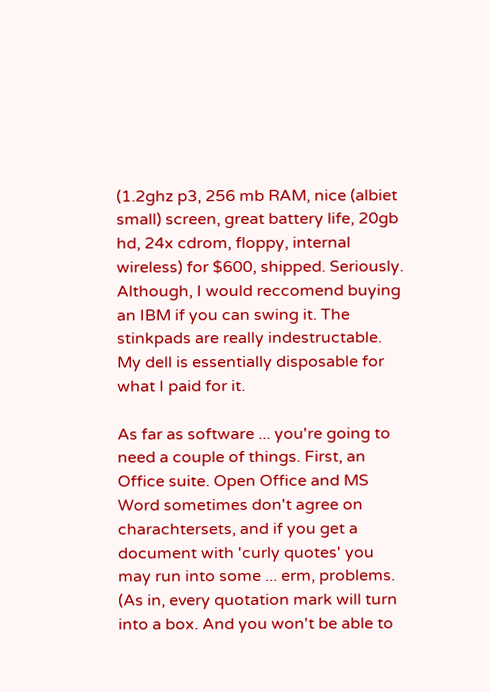(1.2ghz p3, 256 mb RAM, nice (albiet small) screen, great battery life, 20gb hd, 24x cdrom, floppy, internal wireless) for $600, shipped. Seriously. Although, I would reccomend buying an IBM if you can swing it. The stinkpads are really indestructable. My dell is essentially disposable for what I paid for it.

As far as software ... you're going to need a couple of things. First, an Office suite. Open Office and MS Word sometimes don't agree on charachtersets, and if you get a document with 'curly quotes' you may run into some ... erm, problems. (As in, every quotation mark will turn into a box. And you won't be able to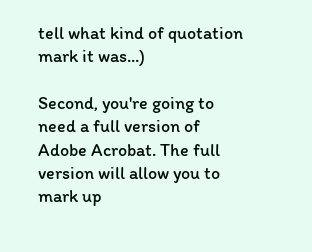tell what kind of quotation mark it was...)

Second, you're going to need a full version of Adobe Acrobat. The full version will allow you to mark up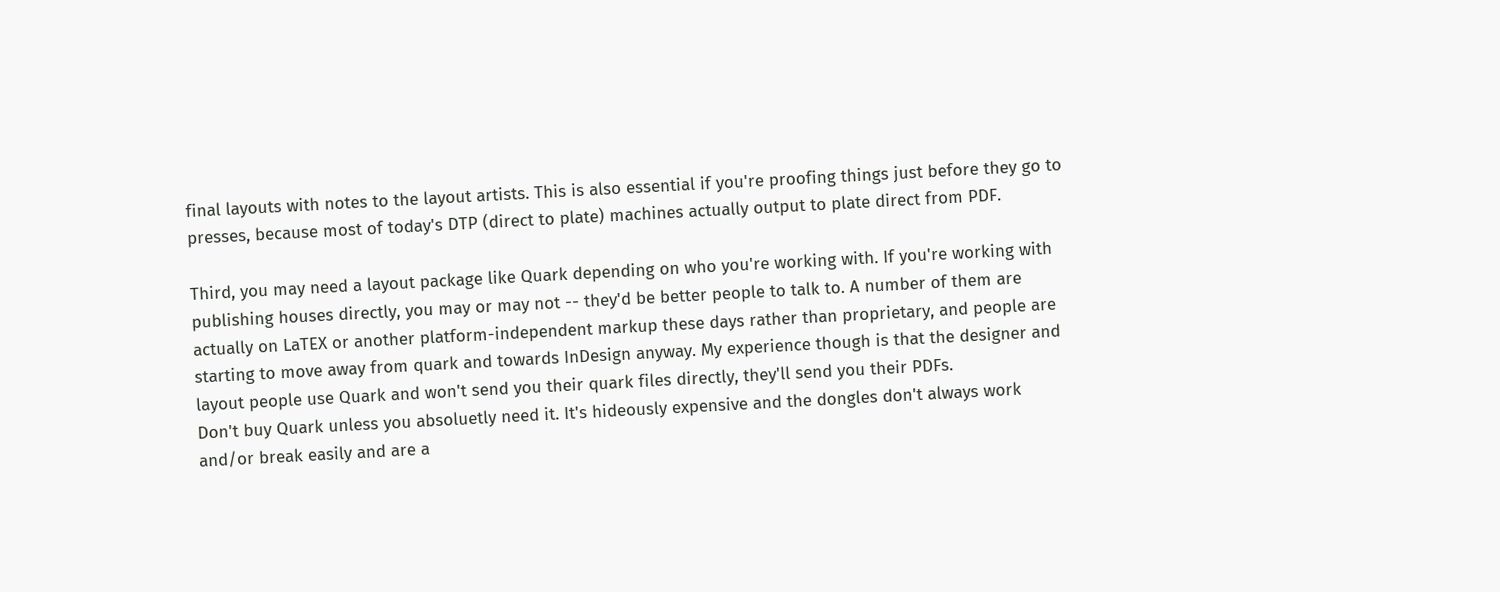final layouts with notes to the layout artists. This is also essential if you're proofing things just before they go to presses, because most of today's DTP (direct to plate) machines actually output to plate direct from PDF.

Third, you may need a layout package like Quark depending on who you're working with. If you're working with publishing houses directly, you may or may not -- they'd be better people to talk to. A number of them are actually on LaTEX or another platform-independent markup these days rather than proprietary, and people are starting to move away from quark and towards InDesign anyway. My experience though is that the designer and layout people use Quark and won't send you their quark files directly, they'll send you their PDFs.
Don't buy Quark unless you absoluetly need it. It's hideously expensive and the dongles don't always work and/or break easily and are a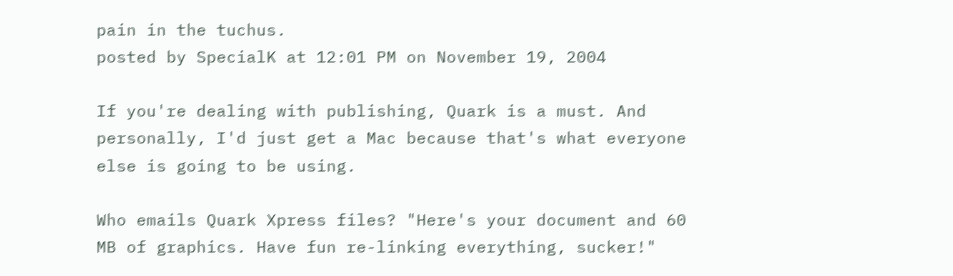pain in the tuchus.
posted by SpecialK at 12:01 PM on November 19, 2004

If you're dealing with publishing, Quark is a must. And personally, I'd just get a Mac because that's what everyone else is going to be using.

Who emails Quark Xpress files? "Here's your document and 60 MB of graphics. Have fun re-linking everything, sucker!"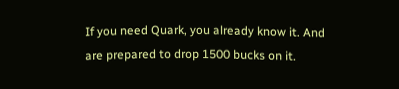If you need Quark, you already know it. And are prepared to drop 1500 bucks on it.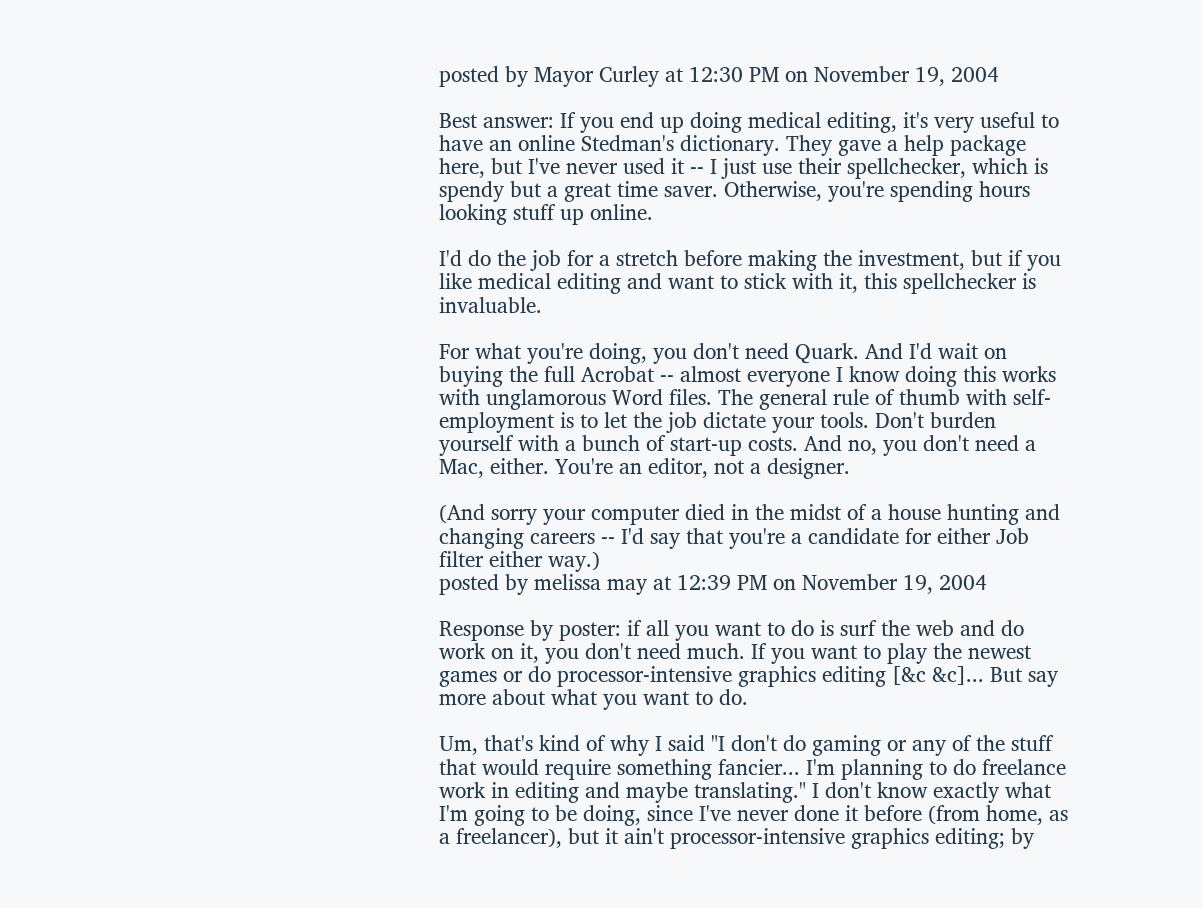posted by Mayor Curley at 12:30 PM on November 19, 2004

Best answer: If you end up doing medical editing, it's very useful to have an online Stedman's dictionary. They gave a help package here, but I've never used it -- I just use their spellchecker, which is spendy but a great time saver. Otherwise, you're spending hours looking stuff up online.

I'd do the job for a stretch before making the investment, but if you like medical editing and want to stick with it, this spellchecker is invaluable.

For what you're doing, you don't need Quark. And I'd wait on buying the full Acrobat -- almost everyone I know doing this works with unglamorous Word files. The general rule of thumb with self-employment is to let the job dictate your tools. Don't burden yourself with a bunch of start-up costs. And no, you don't need a Mac, either. You're an editor, not a designer.

(And sorry your computer died in the midst of a house hunting and changing careers -- I'd say that you're a candidate for either Job filter either way.)
posted by melissa may at 12:39 PM on November 19, 2004

Response by poster: if all you want to do is surf the web and do work on it, you don't need much. If you want to play the newest games or do processor-intensive graphics editing [&c &c]... But say more about what you want to do.

Um, that's kind of why I said "I don't do gaming or any of the stuff that would require something fancier... I'm planning to do freelance work in editing and maybe translating." I don't know exactly what I'm going to be doing, since I've never done it before (from home, as a freelancer), but it ain't processor-intensive graphics editing; by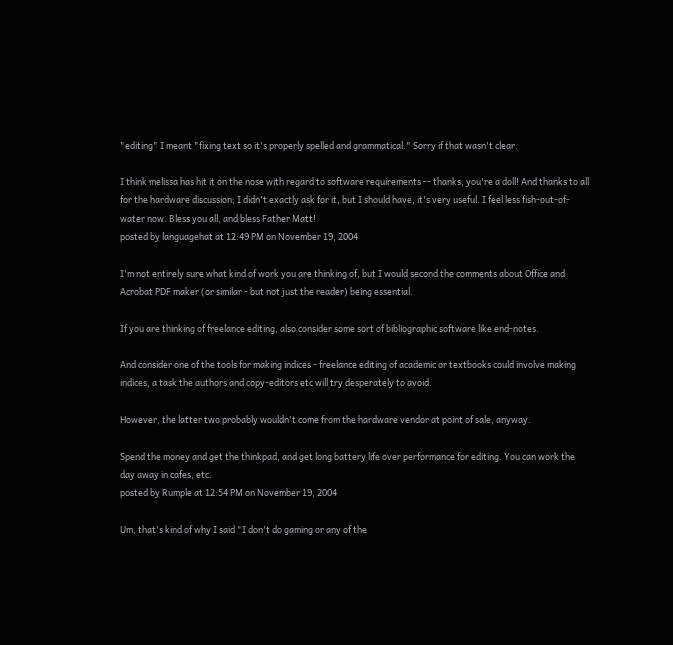"editing" I meant "fixing text so it's properly spelled and grammatical." Sorry if that wasn't clear.

I think melissa has hit it on the nose with regard to software requirements -- thanks, you're a doll! And thanks to all for the hardware discussion; I didn't exactly ask for it, but I should have, it's very useful. I feel less fish-out-of-water now. Bless you all, and bless Father Matt!
posted by languagehat at 12:49 PM on November 19, 2004

I'm not entirely sure what kind of work you are thinking of, but I would second the comments about Office and Acrobat PDF maker (or similar - but not just the reader) being essential.

If you are thinking of freelance editing, also consider some sort of bibliographic software like end-notes.

And consider one of the tools for making indices - freelance editing of academic or textbooks could involve making indices, a task the authors and copy-editors etc will try desperately to avoid.

However, the latter two probably wouldn't come from the hardware vendor at point of sale, anyway.

Spend the money and get the thinkpad, and get long battery life over performance for editing. You can work the day away in cafes, etc.
posted by Rumple at 12:54 PM on November 19, 2004

Um, that's kind of why I said "I don't do gaming or any of the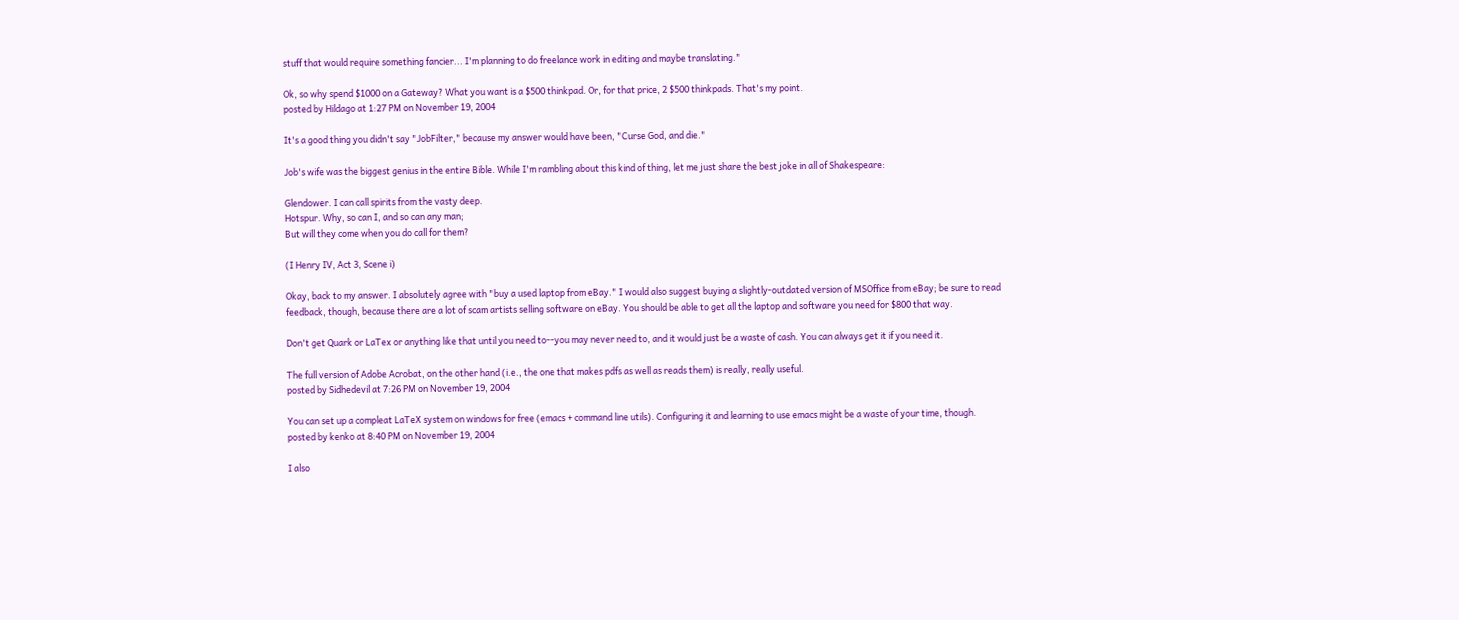stuff that would require something fancier... I'm planning to do freelance work in editing and maybe translating."

Ok, so why spend $1000 on a Gateway? What you want is a $500 thinkpad. Or, for that price, 2 $500 thinkpads. That's my point.
posted by Hildago at 1:27 PM on November 19, 2004

It's a good thing you didn't say "JobFilter," because my answer would have been, "Curse God, and die."

Job's wife was the biggest genius in the entire Bible. While I'm rambling about this kind of thing, let me just share the best joke in all of Shakespeare:

Glendower. I can call spirits from the vasty deep.
Hotspur. Why, so can I, and so can any man;
But will they come when you do call for them?

(I Henry IV, Act 3, Scene i)

Okay, back to my answer. I absolutely agree with "buy a used laptop from eBay." I would also suggest buying a slightly-outdated version of MSOffice from eBay; be sure to read feedback, though, because there are a lot of scam artists selling software on eBay. You should be able to get all the laptop and software you need for $800 that way.

Don't get Quark or LaTex or anything like that until you need to--you may never need to, and it would just be a waste of cash. You can always get it if you need it.

The full version of Adobe Acrobat, on the other hand (i.e., the one that makes pdfs as well as reads them) is really, really useful.
posted by Sidhedevil at 7:26 PM on November 19, 2004

You can set up a compleat LaTeX system on windows for free (emacs + command line utils). Configuring it and learning to use emacs might be a waste of your time, though.
posted by kenko at 8:40 PM on November 19, 2004

I also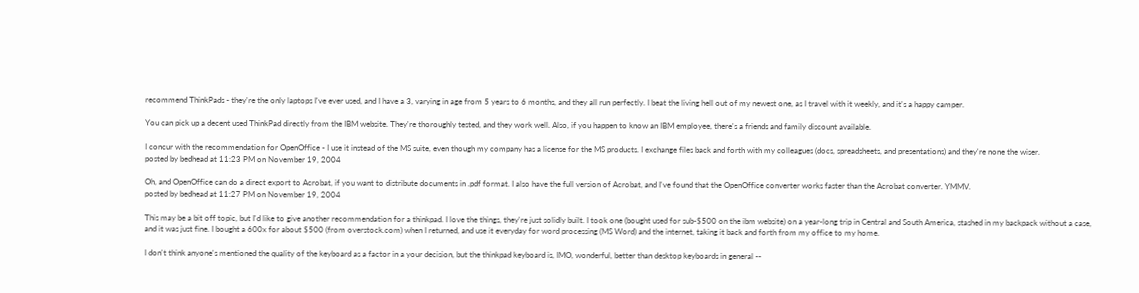recommend ThinkPads - they're the only laptops I've ever used, and I have a 3, varying in age from 5 years to 6 months, and they all run perfectly. I beat the living hell out of my newest one, as I travel with it weekly, and it's a happy camper.

You can pick up a decent used ThinkPad directly from the IBM website. They're thoroughly tested, and they work well. Also, if you happen to know an IBM employee, there's a friends and family discount available.

I concur with the recommendation for OpenOffice - I use it instead of the MS suite, even though my company has a license for the MS products. I exchange files back and forth with my colleagues (docs, spreadsheets, and presentations) and they're none the wiser.
posted by bedhead at 11:23 PM on November 19, 2004

Oh, and OpenOffice can do a direct export to Acrobat, if you want to distribute documents in .pdf format. I also have the full version of Acrobat, and I've found that the OpenOffice converter works faster than the Acrobat converter. YMMV.
posted by bedhead at 11:27 PM on November 19, 2004

This may be a bit off topic, but I'd like to give another recommendation for a thinkpad. I love the things, they're just solidly built. I took one (bought used for sub-$500 on the ibm website) on a year-long trip in Central and South America, stashed in my backpack without a case, and it was just fine. I bought a 600x for about $500 (from overstock.com) when I returned, and use it everyday for word processing (MS Word) and the internet, taking it back and forth from my office to my home.

I don't think anyone's mentioned the quality of the keyboard as a factor in a your decision, but the thinkpad keyboard is, IMO, wonderful, better than desktop keyboards in general --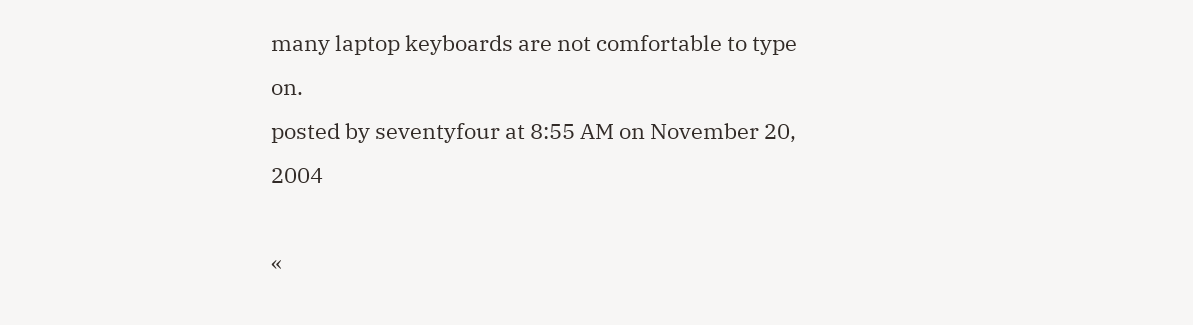many laptop keyboards are not comfortable to type on.
posted by seventyfour at 8:55 AM on November 20, 2004

«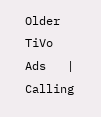Older TiVo Ads   |   Calling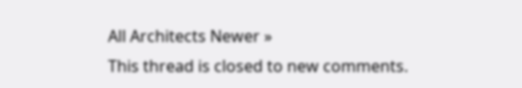All Architects Newer »
This thread is closed to new comments.